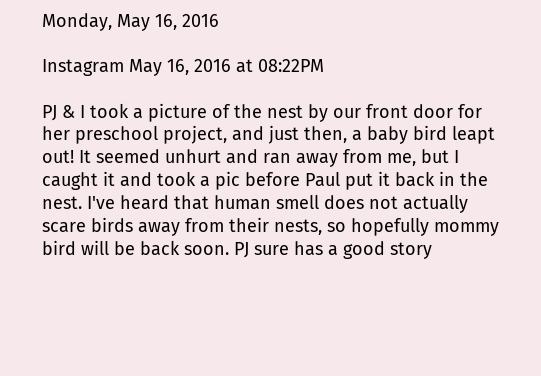Monday, May 16, 2016

Instagram May 16, 2016 at 08:22PM

PJ & I took a picture of the nest by our front door for her preschool project, and just then, a baby bird leapt out! It seemed unhurt and ran away from me, but I caught it and took a pic before Paul put it back in the nest. I've heard that human smell does not actually scare birds away from their nests, so hopefully mommy bird will be back soon. PJ sure has a good story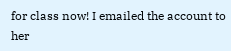for class now! I emailed the account to her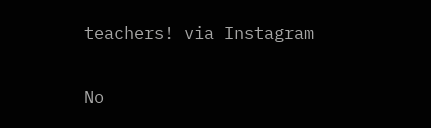teachers! via Instagram

No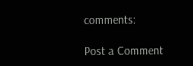comments:

Post a Comment